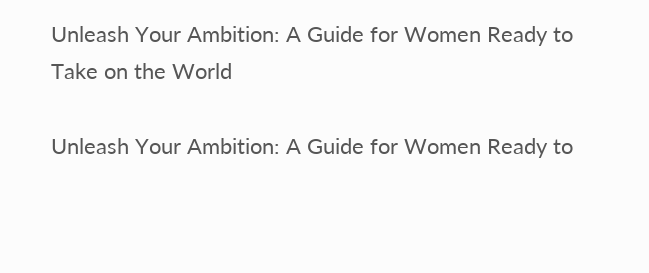Unleash Your Ambition: A Guide for Women Ready to Take on the World

Unleash Your Ambition: A Guide for Women Ready to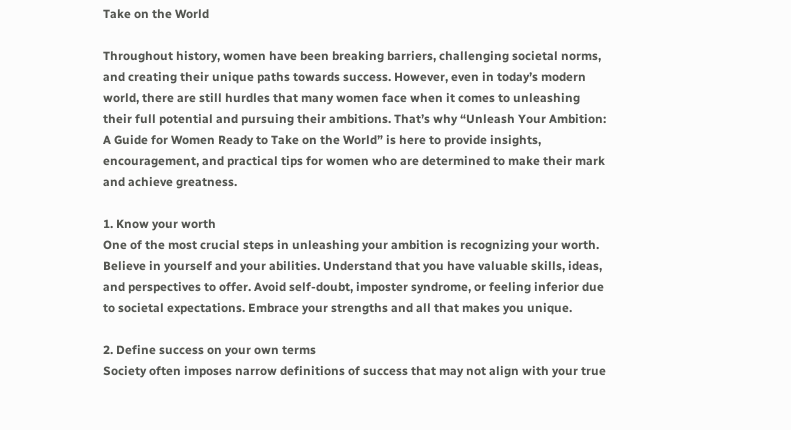Take on the World

Throughout history, women have been breaking barriers, challenging societal norms, and creating their unique paths towards success. However, even in today’s modern world, there are still hurdles that many women face when it comes to unleashing their full potential and pursuing their ambitions. That’s why “Unleash Your Ambition: A Guide for Women Ready to Take on the World” is here to provide insights, encouragement, and practical tips for women who are determined to make their mark and achieve greatness.

1. Know your worth
One of the most crucial steps in unleashing your ambition is recognizing your worth. Believe in yourself and your abilities. Understand that you have valuable skills, ideas, and perspectives to offer. Avoid self-doubt, imposter syndrome, or feeling inferior due to societal expectations. Embrace your strengths and all that makes you unique.

2. Define success on your own terms
Society often imposes narrow definitions of success that may not align with your true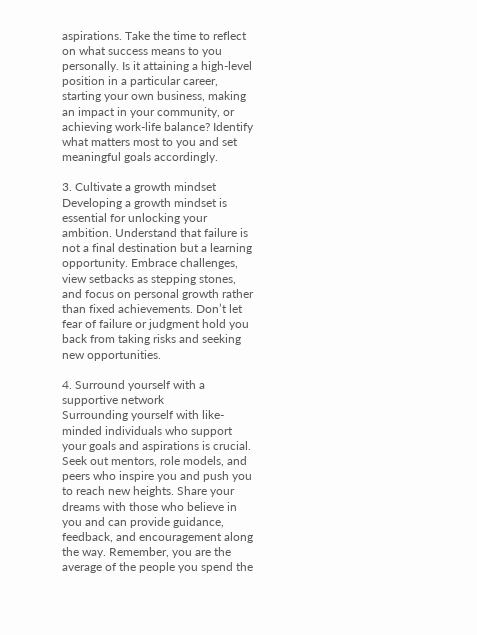aspirations. Take the time to reflect on what success means to you personally. Is it attaining a high-level position in a particular career, starting your own business, making an impact in your community, or achieving work-life balance? Identify what matters most to you and set meaningful goals accordingly.

3. Cultivate a growth mindset
Developing a growth mindset is essential for unlocking your ambition. Understand that failure is not a final destination but a learning opportunity. Embrace challenges, view setbacks as stepping stones, and focus on personal growth rather than fixed achievements. Don’t let fear of failure or judgment hold you back from taking risks and seeking new opportunities.

4. Surround yourself with a supportive network
Surrounding yourself with like-minded individuals who support your goals and aspirations is crucial. Seek out mentors, role models, and peers who inspire you and push you to reach new heights. Share your dreams with those who believe in you and can provide guidance, feedback, and encouragement along the way. Remember, you are the average of the people you spend the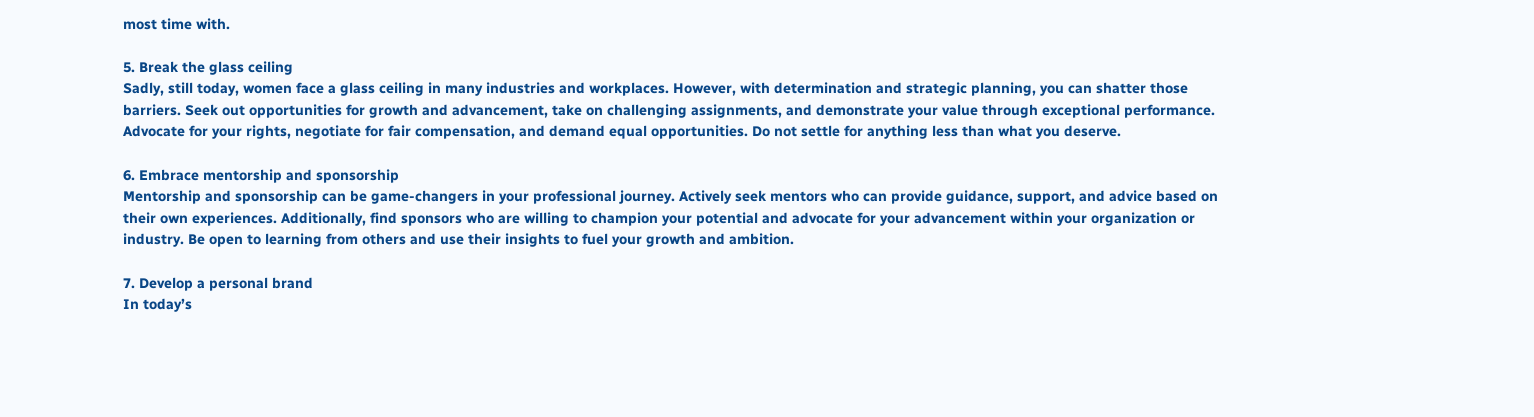most time with.

5. Break the glass ceiling
Sadly, still today, women face a glass ceiling in many industries and workplaces. However, with determination and strategic planning, you can shatter those barriers. Seek out opportunities for growth and advancement, take on challenging assignments, and demonstrate your value through exceptional performance. Advocate for your rights, negotiate for fair compensation, and demand equal opportunities. Do not settle for anything less than what you deserve.

6. Embrace mentorship and sponsorship
Mentorship and sponsorship can be game-changers in your professional journey. Actively seek mentors who can provide guidance, support, and advice based on their own experiences. Additionally, find sponsors who are willing to champion your potential and advocate for your advancement within your organization or industry. Be open to learning from others and use their insights to fuel your growth and ambition.

7. Develop a personal brand
In today’s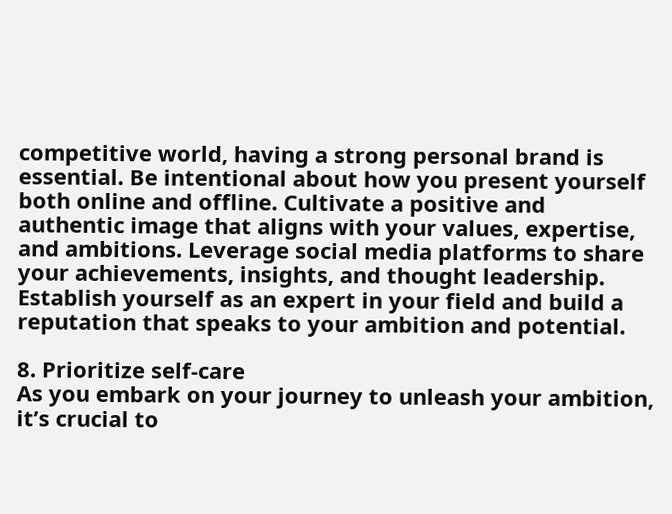competitive world, having a strong personal brand is essential. Be intentional about how you present yourself both online and offline. Cultivate a positive and authentic image that aligns with your values, expertise, and ambitions. Leverage social media platforms to share your achievements, insights, and thought leadership. Establish yourself as an expert in your field and build a reputation that speaks to your ambition and potential.

8. Prioritize self-care
As you embark on your journey to unleash your ambition, it’s crucial to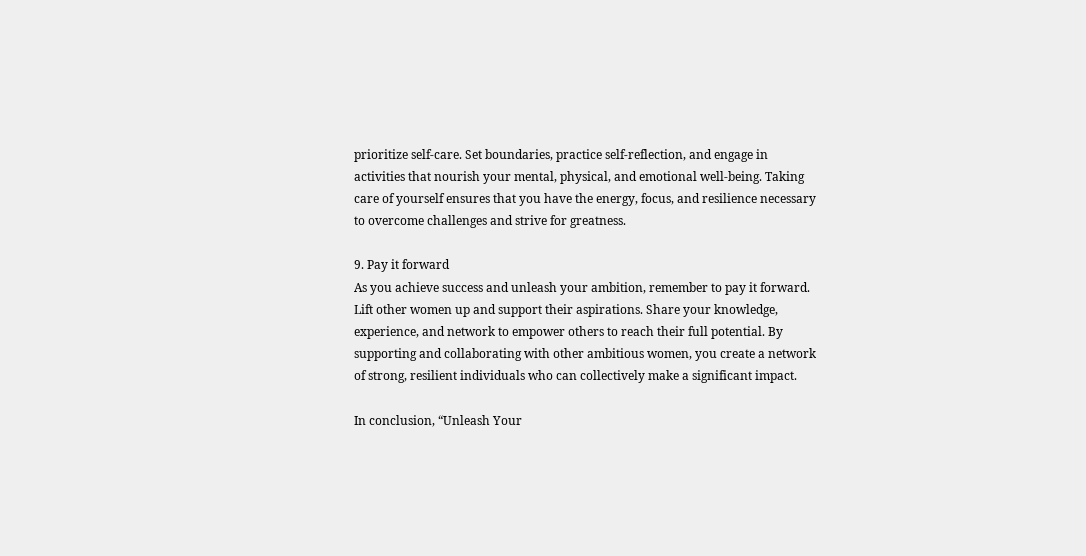prioritize self-care. Set boundaries, practice self-reflection, and engage in activities that nourish your mental, physical, and emotional well-being. Taking care of yourself ensures that you have the energy, focus, and resilience necessary to overcome challenges and strive for greatness.

9. Pay it forward
As you achieve success and unleash your ambition, remember to pay it forward. Lift other women up and support their aspirations. Share your knowledge, experience, and network to empower others to reach their full potential. By supporting and collaborating with other ambitious women, you create a network of strong, resilient individuals who can collectively make a significant impact.

In conclusion, “Unleash Your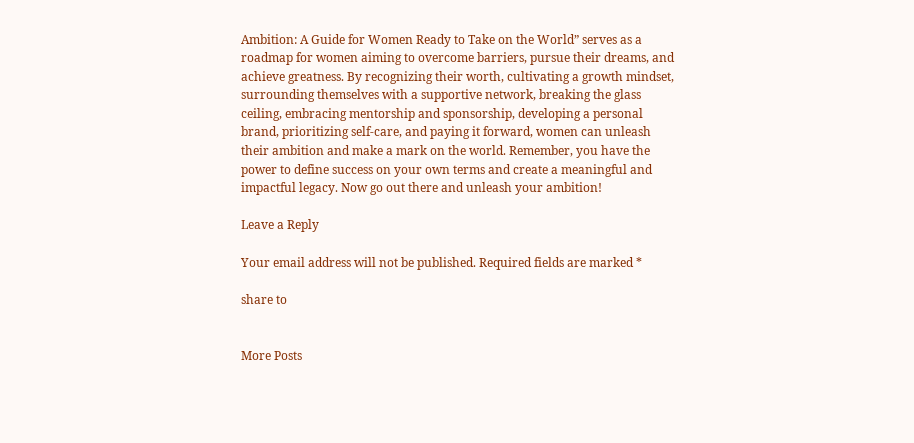Ambition: A Guide for Women Ready to Take on the World” serves as a roadmap for women aiming to overcome barriers, pursue their dreams, and achieve greatness. By recognizing their worth, cultivating a growth mindset, surrounding themselves with a supportive network, breaking the glass ceiling, embracing mentorship and sponsorship, developing a personal brand, prioritizing self-care, and paying it forward, women can unleash their ambition and make a mark on the world. Remember, you have the power to define success on your own terms and create a meaningful and impactful legacy. Now go out there and unleash your ambition!

Leave a Reply

Your email address will not be published. Required fields are marked *

share to


More Posts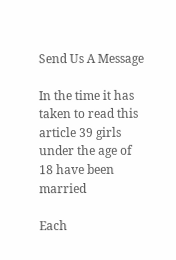Send Us A Message

In the time it has taken to read this article 39 girls under the age of 18 have been married

Each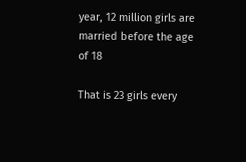year, 12 million girls are married before the age of 18

That is 23 girls every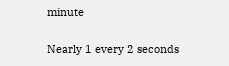minute

Nearly 1 every 2 seconds